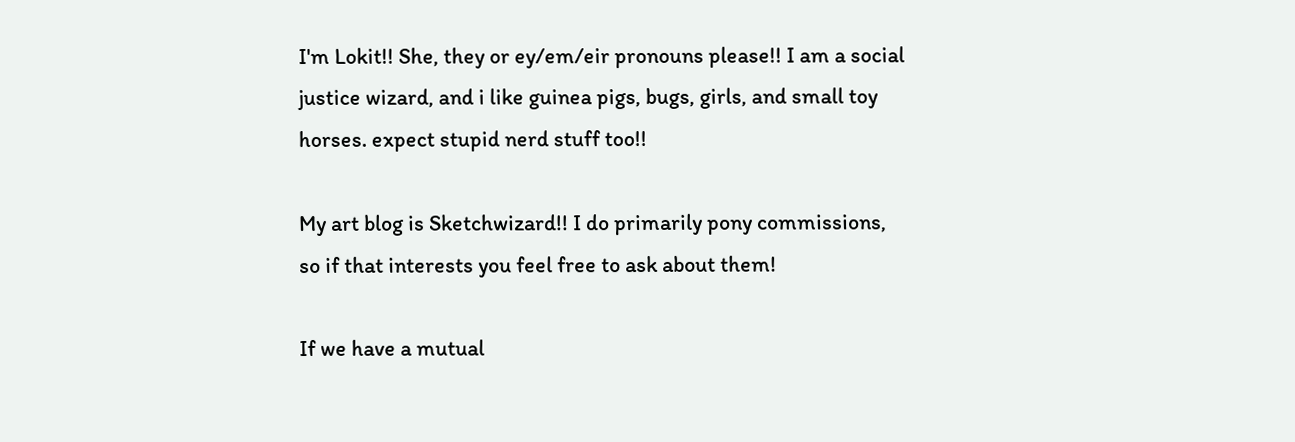I'm Lokit!! She, they or ey/em/eir pronouns please!! I am a social justice wizard, and i like guinea pigs, bugs, girls, and small toy horses. expect stupid nerd stuff too!!

My art blog is Sketchwizard!! I do primarily pony commissions, so if that interests you feel free to ask about them!

If we have a mutual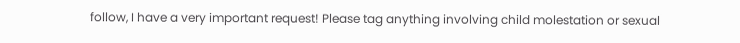follow, I have a very important request! Please tag anything involving child molestation or sexual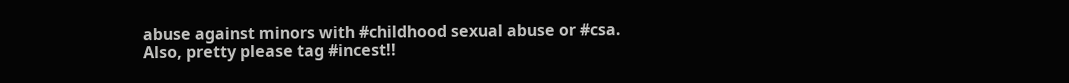abuse against minors with #childhood sexual abuse or #csa. Also, pretty please tag #incest!!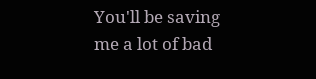You'll be saving me a lot of bad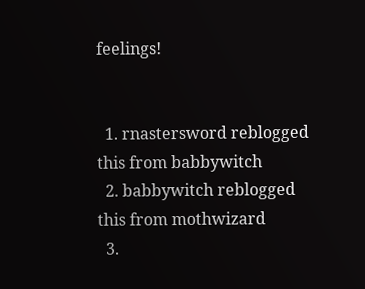feelings!


  1. rnastersword reblogged this from babbywitch
  2. babbywitch reblogged this from mothwizard
  3.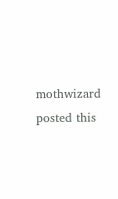mothwizard posted this